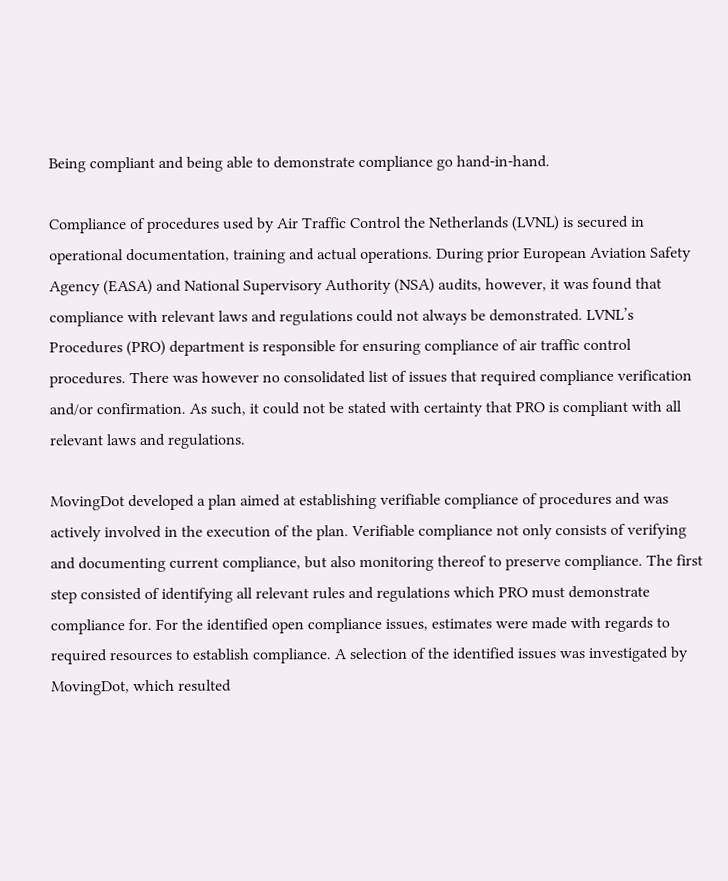Being compliant and being able to demonstrate compliance go hand-in-hand.

Compliance of procedures used by Air Traffic Control the Netherlands (LVNL) is secured in operational documentation, training and actual operations. During prior European Aviation Safety Agency (EASA) and National Supervisory Authority (NSA) audits, however, it was found that compliance with relevant laws and regulations could not always be demonstrated. LVNL’s Procedures (PRO) department is responsible for ensuring compliance of air traffic control procedures. There was however no consolidated list of issues that required compliance verification and/or confirmation. As such, it could not be stated with certainty that PRO is compliant with all relevant laws and regulations.

MovingDot developed a plan aimed at establishing verifiable compliance of procedures and was actively involved in the execution of the plan. Verifiable compliance not only consists of verifying and documenting current compliance, but also monitoring thereof to preserve compliance. The first step consisted of identifying all relevant rules and regulations which PRO must demonstrate compliance for. For the identified open compliance issues, estimates were made with regards to required resources to establish compliance. A selection of the identified issues was investigated by MovingDot, which resulted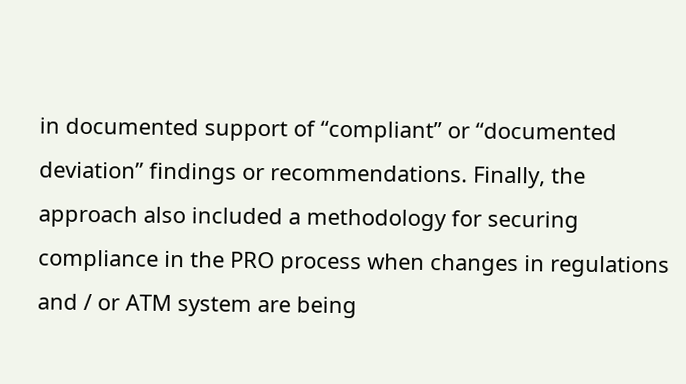in documented support of “compliant” or “documented deviation” findings or recommendations. Finally, the approach also included a methodology for securing compliance in the PRO process when changes in regulations and / or ATM system are being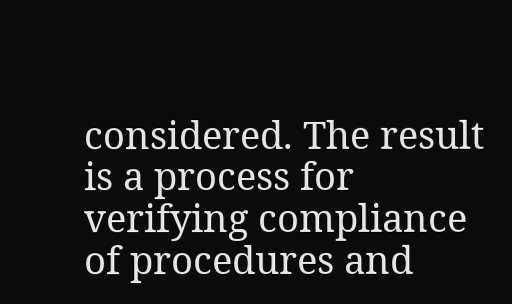considered. The result is a process for verifying compliance of procedures and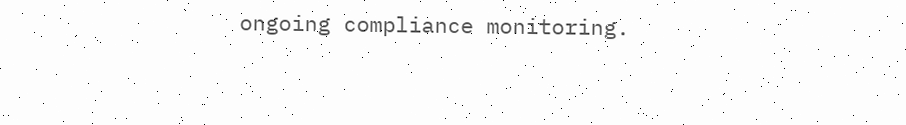ongoing compliance monitoring.